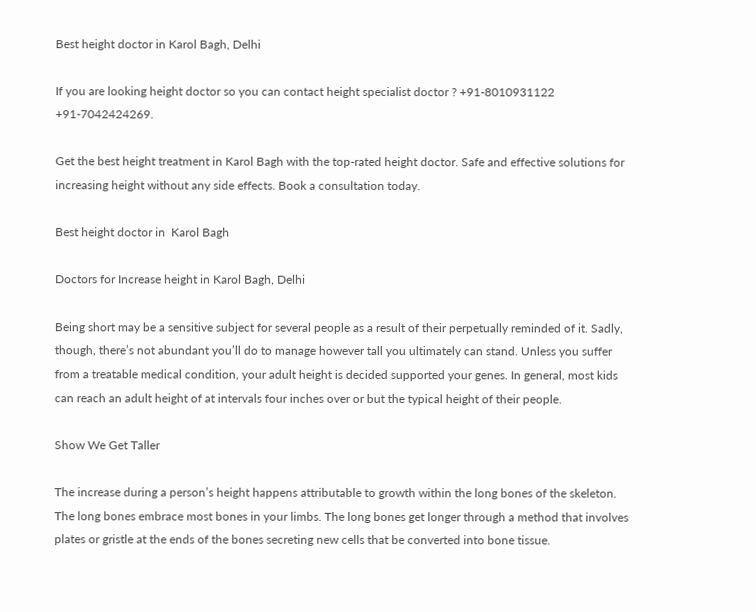Best height doctor in Karol Bagh, Delhi

If you are looking height doctor so you can contact height specialist doctor ? +91-8010931122 +91-7042424269.

Get the best height treatment in Karol Bagh with the top-rated height doctor. Safe and effective solutions for increasing height without any side effects. Book a consultation today.

Best height doctor in  Karol Bagh

Doctors for Increase height in Karol Bagh, Delhi

Being short may be a sensitive subject for several people as a result of their perpetually reminded of it. Sadly, though, there’s not abundant you’ll do to manage however tall you ultimately can stand. Unless you suffer from a treatable medical condition, your adult height is decided supported your genes. In general, most kids can reach an adult height of at intervals four inches over or but the typical height of their people.

Show We Get Taller

The increase during a person’s height happens attributable to growth within the long bones of the skeleton. The long bones embrace most bones in your limbs. The long bones get longer through a method that involves plates or gristle at the ends of the bones secreting new cells that be converted into bone tissue.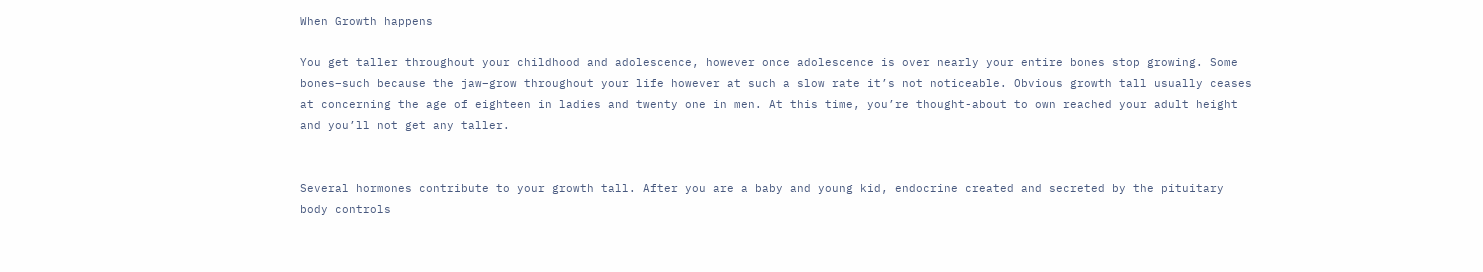When Growth happens

You get taller throughout your childhood and adolescence, however once adolescence is over nearly your entire bones stop growing. Some bones–such because the jaw–grow throughout your life however at such a slow rate it’s not noticeable. Obvious growth tall usually ceases at concerning the age of eighteen in ladies and twenty one in men. At this time, you’re thought-about to own reached your adult height and you’ll not get any taller.


Several hormones contribute to your growth tall. After you are a baby and young kid, endocrine created and secreted by the pituitary body controls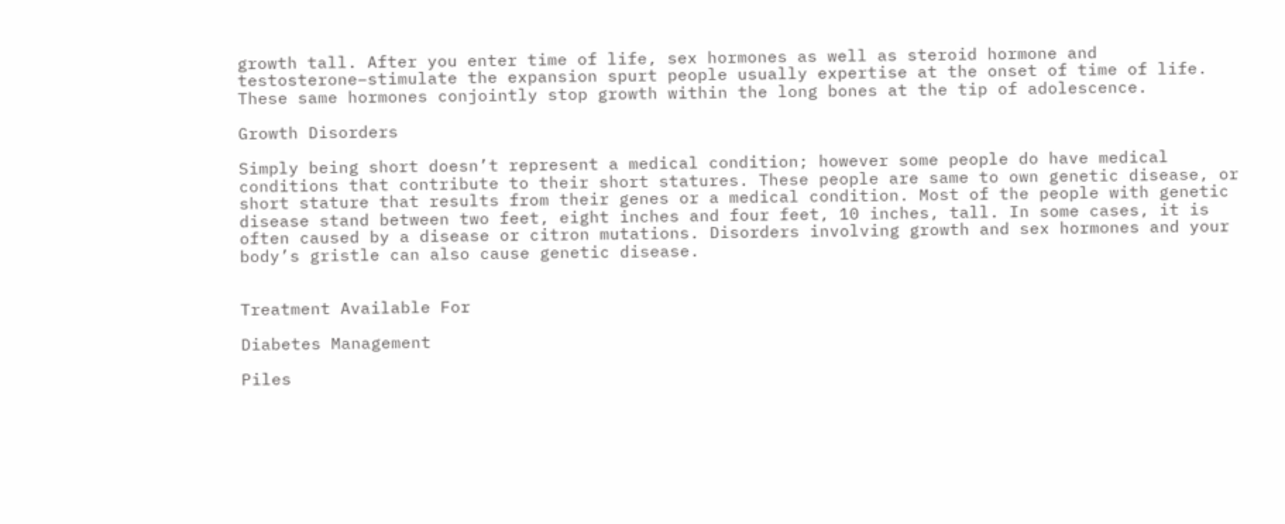growth tall. After you enter time of life, sex hormones as well as steroid hormone and testosterone–stimulate the expansion spurt people usually expertise at the onset of time of life. These same hormones conjointly stop growth within the long bones at the tip of adolescence.

Growth Disorders

Simply being short doesn’t represent a medical condition; however some people do have medical conditions that contribute to their short statures. These people are same to own genetic disease, or short stature that results from their genes or a medical condition. Most of the people with genetic disease stand between two feet, eight inches and four feet, 10 inches, tall. In some cases, it is often caused by a disease or citron mutations. Disorders involving growth and sex hormones and your body’s gristle can also cause genetic disease.


Treatment Available For

Diabetes Management

Piles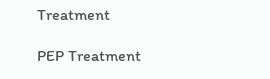Treatment

PEP Treatment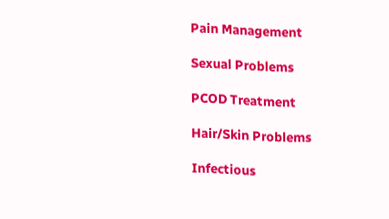Pain Management

Sexual Problems

PCOD Treatment

Hair/Skin Problems

Infectious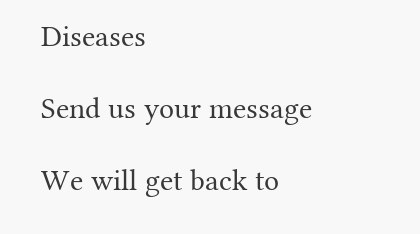Diseases

Send us your message

We will get back to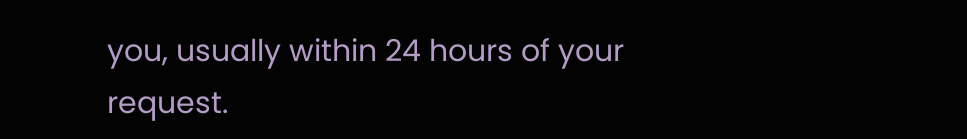you, usually within 24 hours of your request.